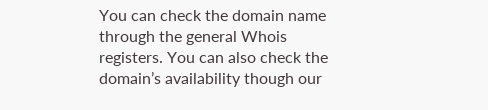You can check the domain name through the general Whois registers. You can also check the domain’s availability though our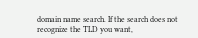domain name search. If the search does not recognize the TLD you want,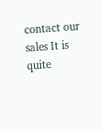contact our sales It is quite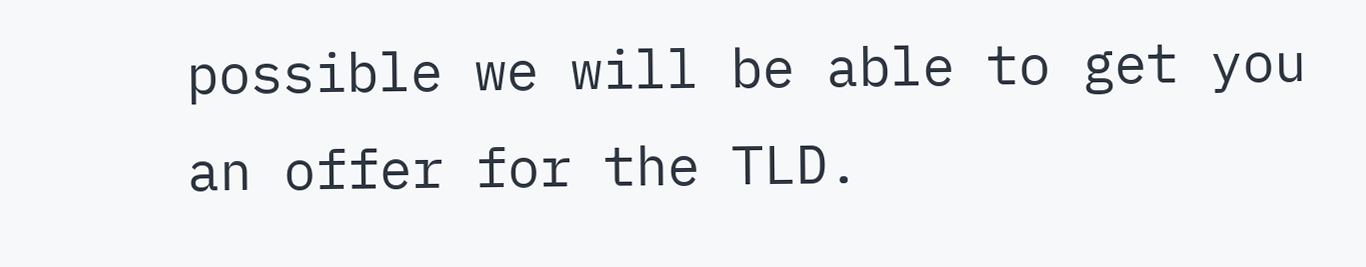possible we will be able to get you an offer for the TLD.